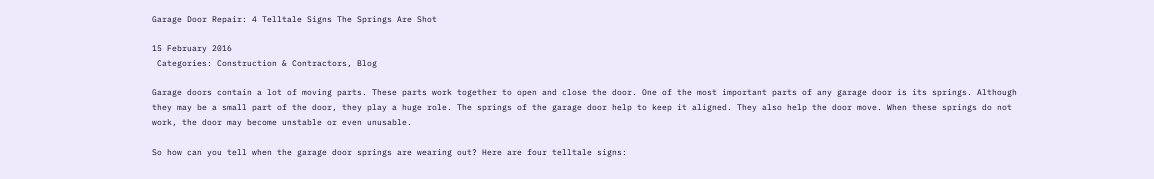Garage Door Repair: 4 Telltale Signs The Springs Are Shot

15 February 2016
 Categories: Construction & Contractors, Blog

Garage doors contain a lot of moving parts. These parts work together to open and close the door. One of the most important parts of any garage door is its springs. Although they may be a small part of the door, they play a huge role. The springs of the garage door help to keep it aligned. They also help the door move. When these springs do not work, the door may become unstable or even unusable.

So how can you tell when the garage door springs are wearing out? Here are four telltale signs: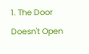1. The Door Doesn't Open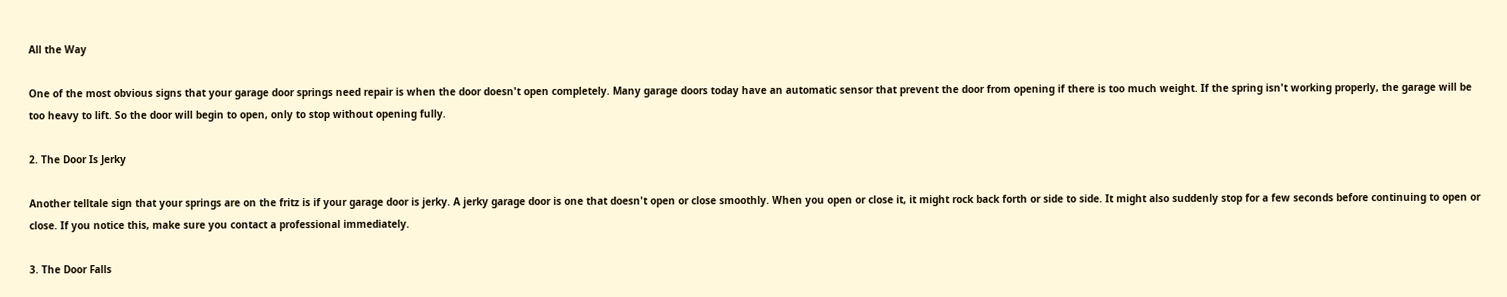All the Way

One of the most obvious signs that your garage door springs need repair is when the door doesn't open completely. Many garage doors today have an automatic sensor that prevent the door from opening if there is too much weight. If the spring isn't working properly, the garage will be too heavy to lift. So the door will begin to open, only to stop without opening fully.

2. The Door Is Jerky

Another telltale sign that your springs are on the fritz is if your garage door is jerky. A jerky garage door is one that doesn't open or close smoothly. When you open or close it, it might rock back forth or side to side. It might also suddenly stop for a few seconds before continuing to open or close. If you notice this, make sure you contact a professional immediately.

3. The Door Falls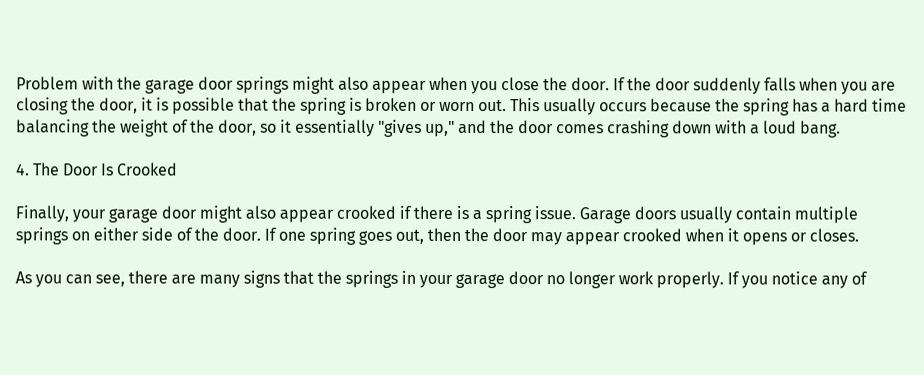Problem with the garage door springs might also appear when you close the door. If the door suddenly falls when you are closing the door, it is possible that the spring is broken or worn out. This usually occurs because the spring has a hard time balancing the weight of the door, so it essentially "gives up," and the door comes crashing down with a loud bang.

4. The Door Is Crooked

Finally, your garage door might also appear crooked if there is a spring issue. Garage doors usually contain multiple springs on either side of the door. If one spring goes out, then the door may appear crooked when it opens or closes.

As you can see, there are many signs that the springs in your garage door no longer work properly. If you notice any of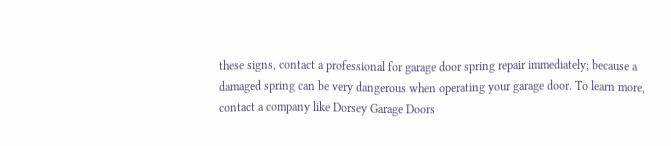these signs, contact a professional for garage door spring repair immediately; because a damaged spring can be very dangerous when operating your garage door. To learn more, contact a company like Dorsey Garage Doors